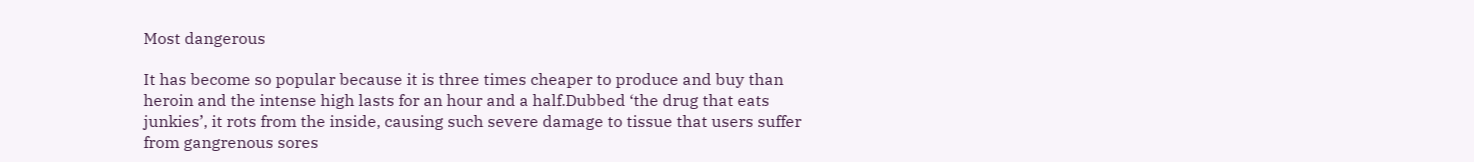Most dangerous

It has become so popular because it is three times cheaper to produce and buy than heroin and the intense high lasts for an hour and a half.Dubbed ‘the drug that eats junkies’, it rots from the inside, causing such severe damage to tissue that users suffer from gangrenous sores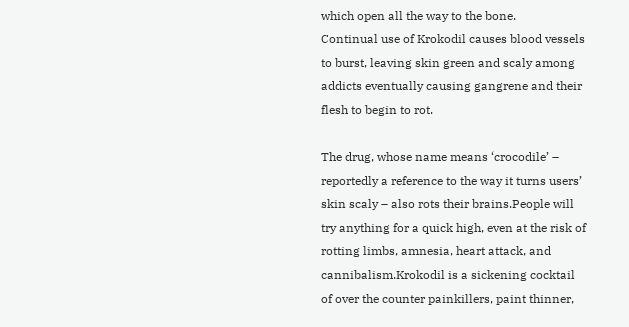which open all the way to the bone.
Continual use of Krokodil causes blood vessels to burst, leaving skin green and scaly among addicts eventually causing gangrene and their flesh to begin to rot.

The drug, whose name means ‘crocodile’ – reportedly a reference to the way it turns users’ skin scaly – also rots their brains.People will try anything for a quick high, even at the risk of rotting limbs, amnesia, heart attack, and cannibalism.Krokodil is a sickening cocktail of over the counter painkillers, paint thinner,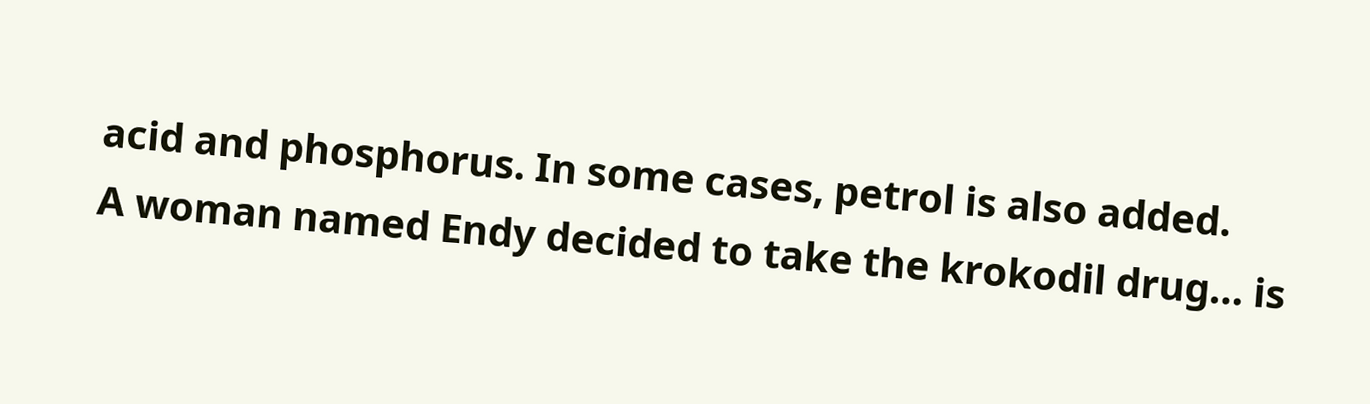acid and phosphorus. In some cases, petrol is also added.
A woman named Endy decided to take the krokodil drug… is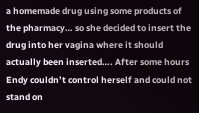a homemade drug using some products of the pharmacy… so she decided to insert the drug into her vagina where it should actually been inserted…. After some hours Endy couldn’t control herself and could not stand on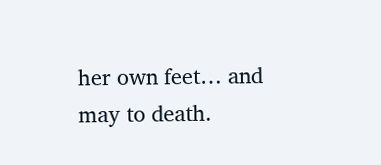her own feet… and may to death.